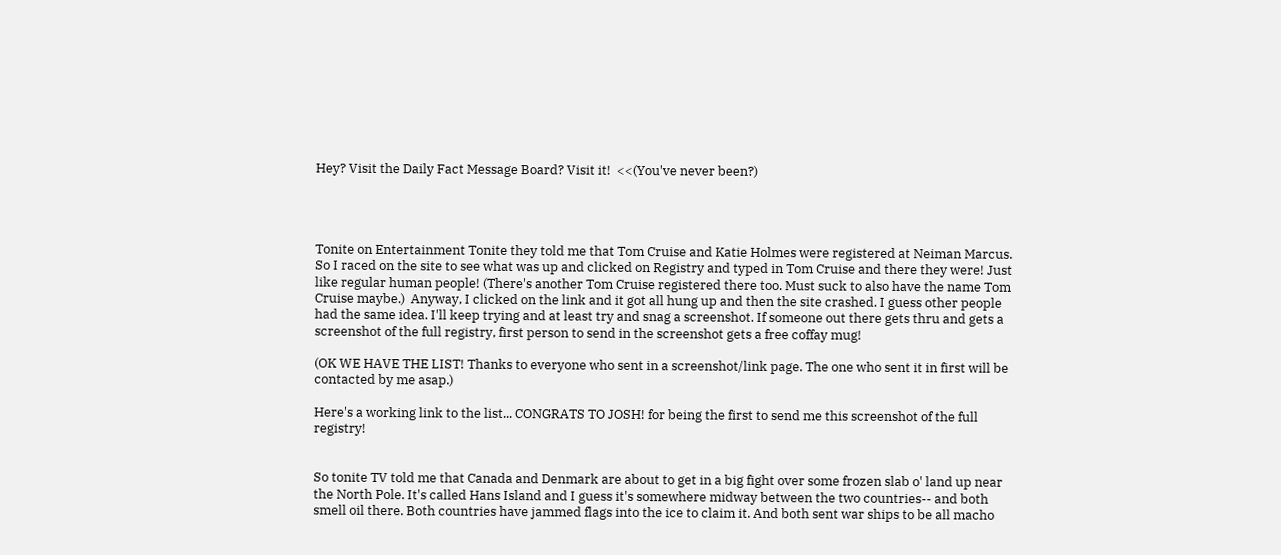Hey? Visit the Daily Fact Message Board? Visit it!  <<(You've never been?)




Tonite on Entertainment Tonite they told me that Tom Cruise and Katie Holmes were registered at Neiman Marcus. So I raced on the site to see what was up and clicked on Registry and typed in Tom Cruise and there they were! Just like regular human people! (There's another Tom Cruise registered there too. Must suck to also have the name Tom Cruise maybe.)  Anyway, I clicked on the link and it got all hung up and then the site crashed. I guess other people had the same idea. I'll keep trying and at least try and snag a screenshot. If someone out there gets thru and gets a screenshot of the full registry, first person to send in the screenshot gets a free coffay mug!

(OK WE HAVE THE LIST! Thanks to everyone who sent in a screenshot/link page. The one who sent it in first will be contacted by me asap.)

Here's a working link to the list... CONGRATS TO JOSH! for being the first to send me this screenshot of the full registry!


So tonite TV told me that Canada and Denmark are about to get in a big fight over some frozen slab o' land up near the North Pole. It's called Hans Island and I guess it's somewhere midway between the two countries-- and both smell oil there. Both countries have jammed flags into the ice to claim it. And both sent war ships to be all macho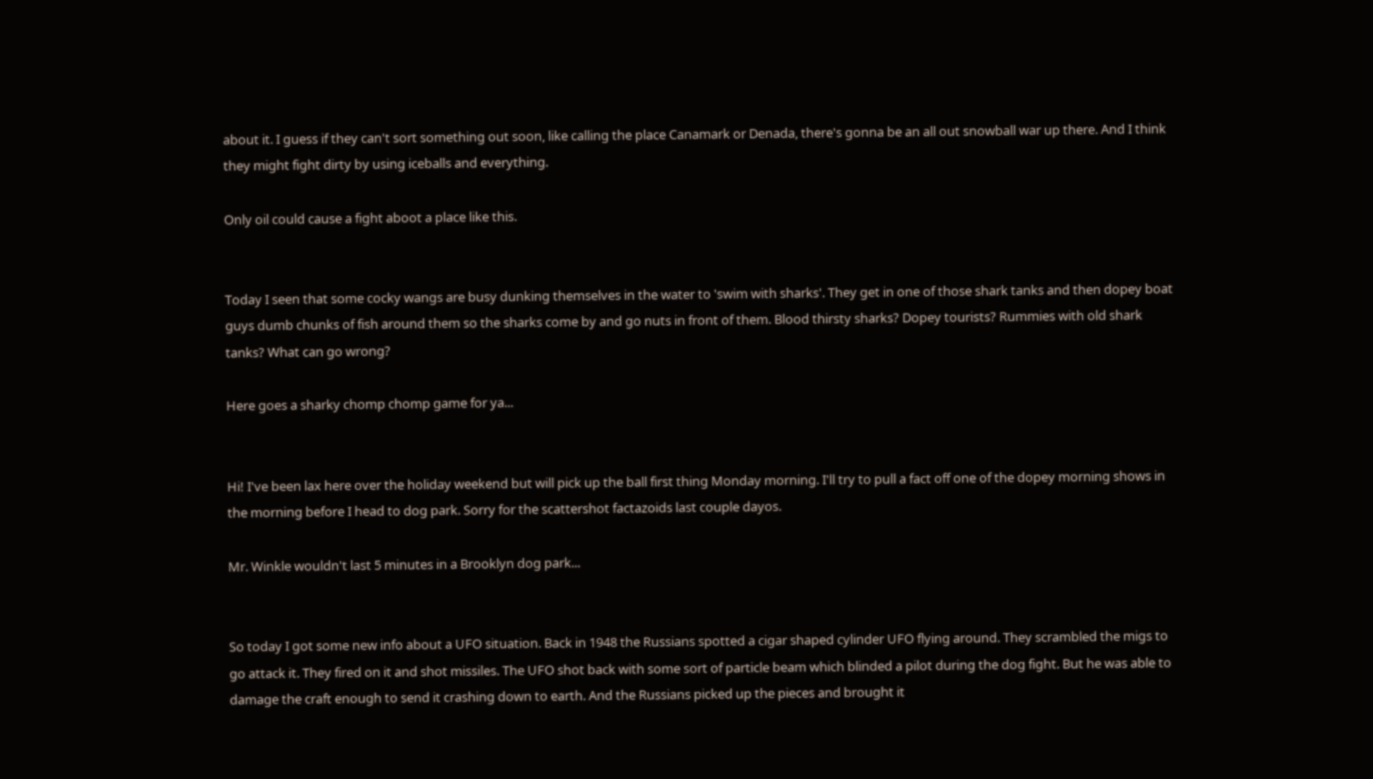about it. I guess if they can't sort something out soon, like calling the place Canamark or Denada, there's gonna be an all out snowball war up there. And I think they might fight dirty by using iceballs and everything.

Only oil could cause a fight aboot a place like this.


Today I seen that some cocky wangs are busy dunking themselves in the water to 'swim with sharks'. They get in one of those shark tanks and then dopey boat guys dumb chunks of fish around them so the sharks come by and go nuts in front of them. Blood thirsty sharks? Dopey tourists? Rummies with old shark tanks? What can go wrong?

Here goes a sharky chomp chomp game for ya...


Hi! I've been lax here over the holiday weekend but will pick up the ball first thing Monday morning. I'll try to pull a fact off one of the dopey morning shows in the morning before I head to dog park. Sorry for the scattershot factazoids last couple dayos.

Mr. Winkle wouldn't last 5 minutes in a Brooklyn dog park...


So today I got some new info about a UFO situation. Back in 1948 the Russians spotted a cigar shaped cylinder UFO flying around. They scrambled the migs to go attack it. They fired on it and shot missiles. The UFO shot back with some sort of particle beam which blinded a pilot during the dog fight. But he was able to damage the craft enough to send it crashing down to earth. And the Russians picked up the pieces and brought it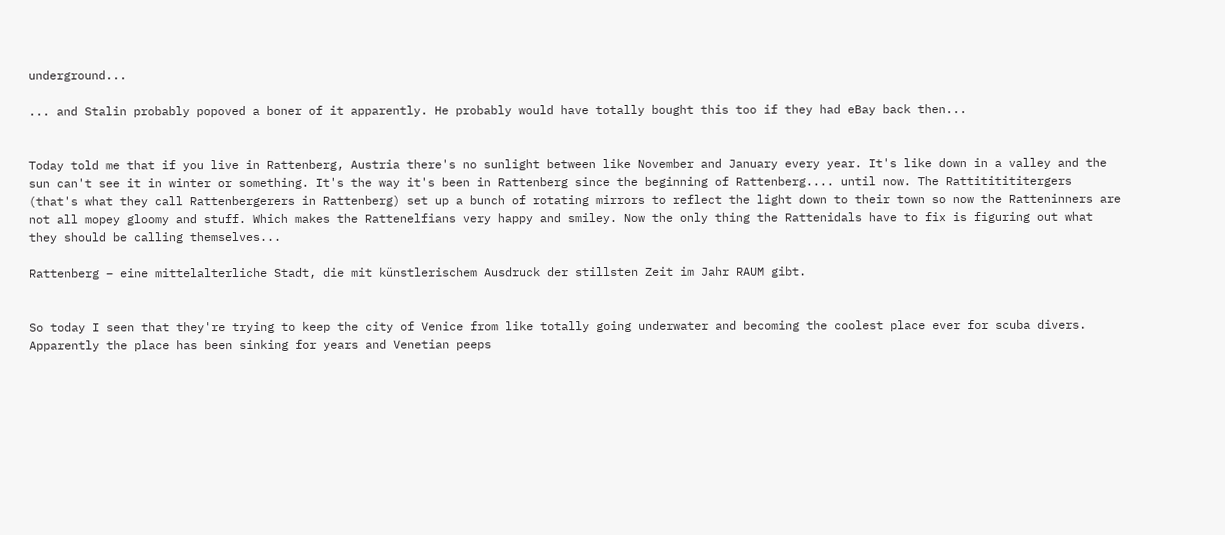underground...

... and Stalin probably popoved a boner of it apparently. He probably would have totally bought this too if they had eBay back then...


Today told me that if you live in Rattenberg, Austria there's no sunlight between like November and January every year. It's like down in a valley and the sun can't see it in winter or something. It's the way it's been in Rattenberg since the beginning of Rattenberg.... until now. The Rattititititergers (that's what they call Rattenbergerers in Rattenberg) set up a bunch of rotating mirrors to reflect the light down to their town so now the Ratteninners are not all mopey gloomy and stuff. Which makes the Rattenelfians very happy and smiley. Now the only thing the Rattenidals have to fix is figuring out what they should be calling themselves...

Rattenberg – eine mittelalterliche Stadt, die mit künstlerischem Ausdruck der stillsten Zeit im Jahr RAUM gibt.


So today I seen that they're trying to keep the city of Venice from like totally going underwater and becoming the coolest place ever for scuba divers. Apparently the place has been sinking for years and Venetian peeps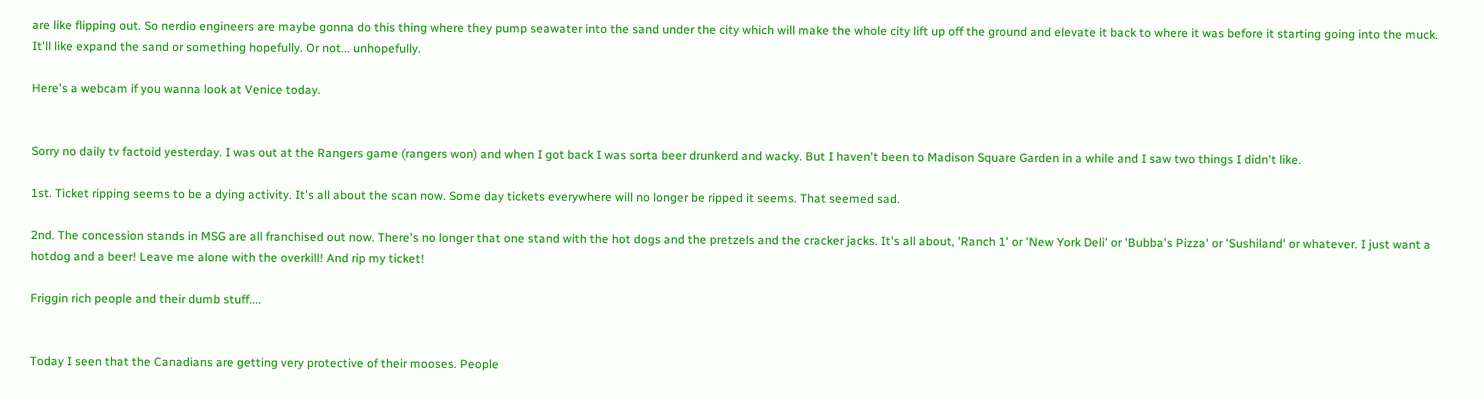are like flipping out. So nerdio engineers are maybe gonna do this thing where they pump seawater into the sand under the city which will make the whole city lift up off the ground and elevate it back to where it was before it starting going into the muck. It'll like expand the sand or something hopefully. Or not... unhopefully.

Here's a webcam if you wanna look at Venice today.


Sorry no daily tv factoid yesterday. I was out at the Rangers game (rangers won) and when I got back I was sorta beer drunkerd and wacky. But I haven't been to Madison Square Garden in a while and I saw two things I didn't like.

1st. Ticket ripping seems to be a dying activity. It's all about the scan now. Some day tickets everywhere will no longer be ripped it seems. That seemed sad.

2nd. The concession stands in MSG are all franchised out now. There's no longer that one stand with the hot dogs and the pretzels and the cracker jacks. It's all about, 'Ranch 1' or 'New York Deli' or 'Bubba's Pizza' or 'Sushiland' or whatever. I just want a hotdog and a beer! Leave me alone with the overkill! And rip my ticket!

Friggin rich people and their dumb stuff....


Today I seen that the Canadians are getting very protective of their mooses. People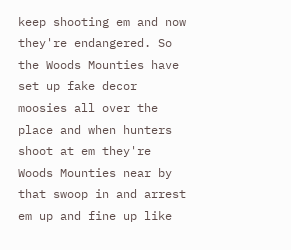keep shooting em and now they're endangered. So the Woods Mounties have set up fake decor moosies all over the place and when hunters shoot at em they're Woods Mounties near by that swoop in and arrest em up and fine up like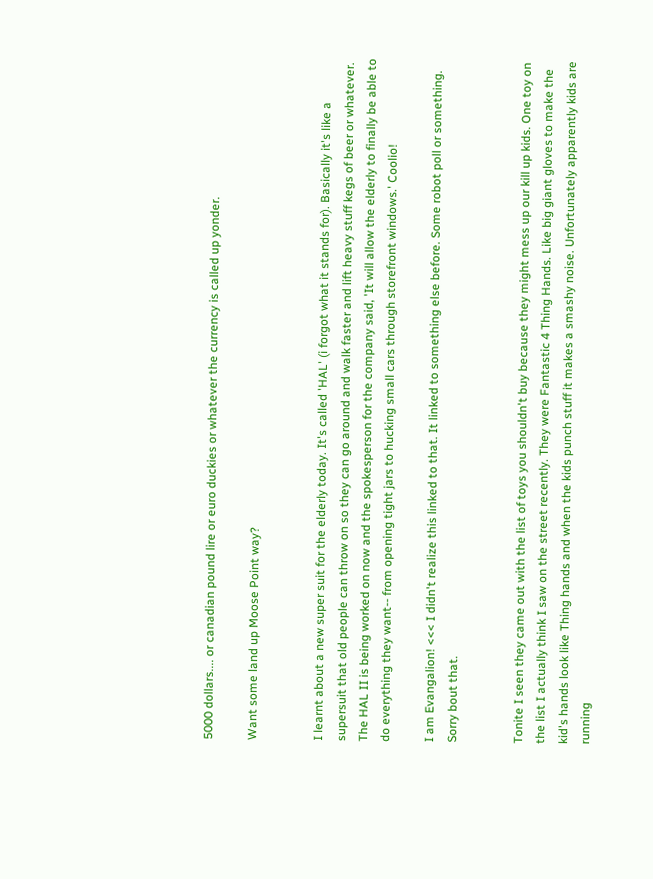5000 dollars.... or canadian pound lire or euro duckies or whatever the currency is called up yonder.

Want some land up Moose Point way?


I learnt about a new super suit for the elderly today. It's called 'HAL' (i forgot what it stands for). Basically it's like a supersuit that old people can throw on so they can go around and walk faster and lift heavy stuff kegs of beer or whatever. The HAL II is being worked on now and the spokesperson for the company said, 'It will allow the elderly to finally be able to do everything they want-- from opening tight jars to hucking small cars through storefront windows.' Coolio!

I am Evangalion! <<< I didn't realize this linked to that. It linked to something else before. Some robot poll or something. Sorry bout that.


Tonite I seen they came out with the list of toys you shouldn't buy because they might mess up our kill up kids. One toy on the list I actually think I saw on the street recently. They were Fantastic 4 Thing Hands. Like big giant gloves to make the kid's hands look like Thing hands and when the kids punch stuff it makes a smashy noise. Unfortunately apparently kids are running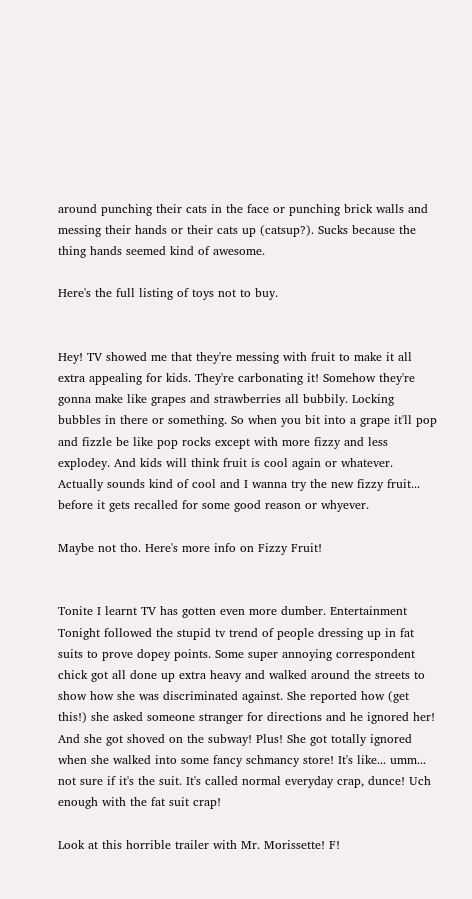around punching their cats in the face or punching brick walls and messing their hands or their cats up (catsup?). Sucks because the thing hands seemed kind of awesome.

Here's the full listing of toys not to buy.


Hey! TV showed me that they're messing with fruit to make it all extra appealing for kids. They're carbonating it! Somehow they're gonna make like grapes and strawberries all bubbily. Locking bubbles in there or something. So when you bit into a grape it'll pop and fizzle be like pop rocks except with more fizzy and less explodey. And kids will think fruit is cool again or whatever. Actually sounds kind of cool and I wanna try the new fizzy fruit... before it gets recalled for some good reason or whyever.

Maybe not tho. Here's more info on Fizzy Fruit!


Tonite I learnt TV has gotten even more dumber. Entertainment Tonight followed the stupid tv trend of people dressing up in fat suits to prove dopey points. Some super annoying correspondent chick got all done up extra heavy and walked around the streets to show how she was discriminated against. She reported how (get this!) she asked someone stranger for directions and he ignored her! And she got shoved on the subway! Plus! She got totally ignored when she walked into some fancy schmancy store! It's like... umm... not sure if it's the suit. It's called normal everyday crap, dunce! Uch enough with the fat suit crap!

Look at this horrible trailer with Mr. Morissette! F!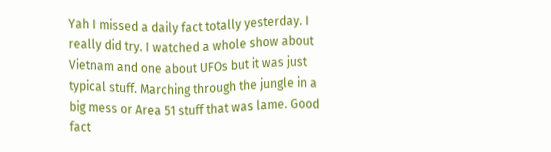Yah I missed a daily fact totally yesterday. I really did try. I watched a whole show about Vietnam and one about UFOs but it was just typical stuff. Marching through the jungle in a big mess or Area 51 stuff that was lame. Good fact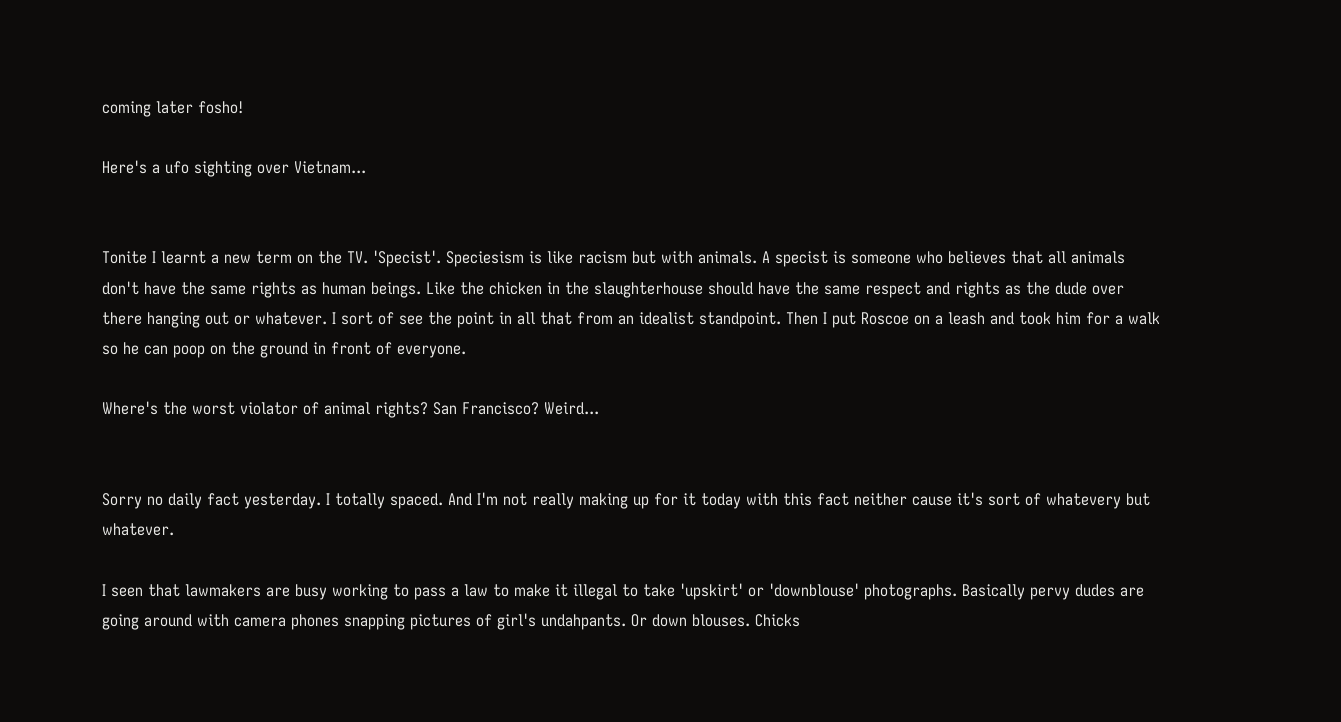coming later fosho!

Here's a ufo sighting over Vietnam...


Tonite I learnt a new term on the TV. 'Specist'. Speciesism is like racism but with animals. A specist is someone who believes that all animals don't have the same rights as human beings. Like the chicken in the slaughterhouse should have the same respect and rights as the dude over there hanging out or whatever. I sort of see the point in all that from an idealist standpoint. Then I put Roscoe on a leash and took him for a walk so he can poop on the ground in front of everyone.

Where's the worst violator of animal rights? San Francisco? Weird...


Sorry no daily fact yesterday. I totally spaced. And I'm not really making up for it today with this fact neither cause it's sort of whatevery but whatever.

I seen that lawmakers are busy working to pass a law to make it illegal to take 'upskirt' or 'downblouse' photographs. Basically pervy dudes are going around with camera phones snapping pictures of girl's undahpants. Or down blouses. Chicks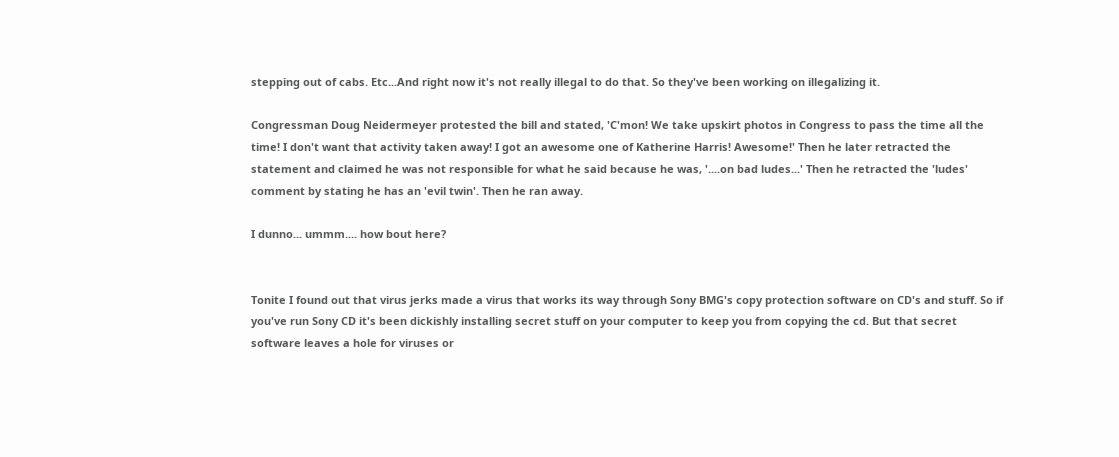stepping out of cabs. Etc...And right now it's not really illegal to do that. So they've been working on illegalizing it.

Congressman Doug Neidermeyer protested the bill and stated, 'C'mon! We take upskirt photos in Congress to pass the time all the time! I don't want that activity taken away! I got an awesome one of Katherine Harris! Awesome!' Then he later retracted the statement and claimed he was not responsible for what he said because he was, '....on bad ludes...' Then he retracted the 'ludes' comment by stating he has an 'evil twin'. Then he ran away.

I dunno... ummm.... how bout here?


Tonite I found out that virus jerks made a virus that works its way through Sony BMG's copy protection software on CD's and stuff. So if you've run Sony CD it's been dickishly installing secret stuff on your computer to keep you from copying the cd. But that secret software leaves a hole for viruses or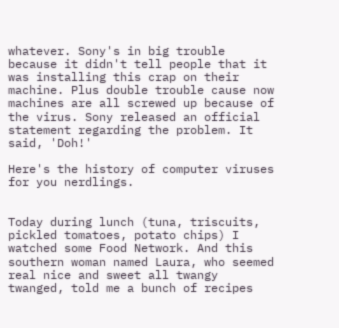whatever. Sony's in big trouble because it didn't tell people that it was installing this crap on their machine. Plus double trouble cause now machines are all screwed up because of the virus. Sony released an official statement regarding the problem. It said, 'Doh!'

Here's the history of computer viruses for you nerdlings.


Today during lunch (tuna, triscuits, pickled tomatoes, potato chips) I watched some Food Network. And this southern woman named Laura, who seemed real nice and sweet all twangy twanged, told me a bunch of recipes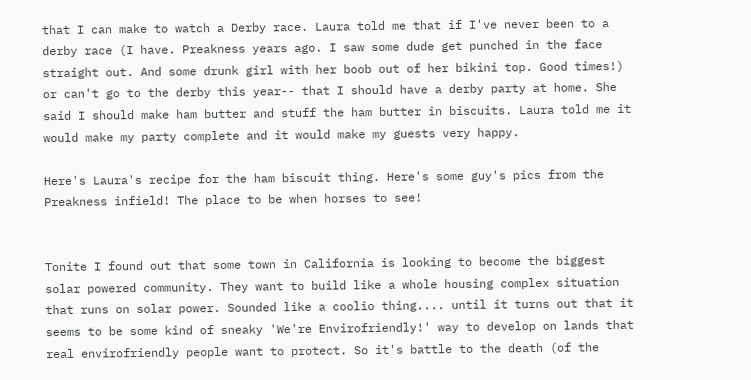that I can make to watch a Derby race. Laura told me that if I've never been to a derby race (I have. Preakness years ago. I saw some dude get punched in the face straight out. And some drunk girl with her boob out of her bikini top. Good times!) or can't go to the derby this year-- that I should have a derby party at home. She said I should make ham butter and stuff the ham butter in biscuits. Laura told me it would make my party complete and it would make my guests very happy.

Here's Laura's recipe for the ham biscuit thing. Here's some guy's pics from the Preakness infield! The place to be when horses to see!


Tonite I found out that some town in California is looking to become the biggest solar powered community. They want to build like a whole housing complex situation that runs on solar power. Sounded like a coolio thing.... until it turns out that it seems to be some kind of sneaky 'We're Envirofriendly!' way to develop on lands that real envirofriendly people want to protect. So it's battle to the death (of the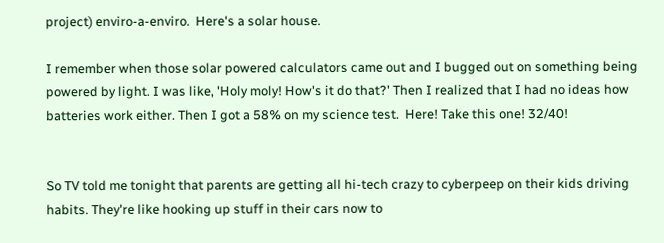project) enviro-a-enviro.  Here's a solar house.

I remember when those solar powered calculators came out and I bugged out on something being powered by light. I was like, 'Holy moly! How's it do that?' Then I realized that I had no ideas how batteries work either. Then I got a 58% on my science test.  Here! Take this one! 32/40!


So TV told me tonight that parents are getting all hi-tech crazy to cyberpeep on their kids driving habits. They're like hooking up stuff in their cars now to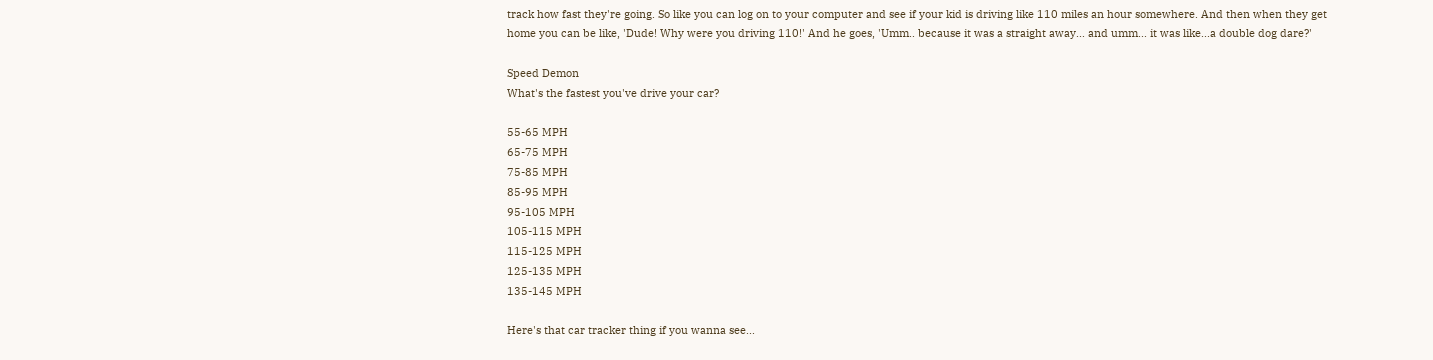track how fast they're going. So like you can log on to your computer and see if your kid is driving like 110 miles an hour somewhere. And then when they get home you can be like, 'Dude! Why were you driving 110!' And he goes, 'Umm.. because it was a straight away... and umm... it was like...a double dog dare?'

Speed Demon
What's the fastest you've drive your car?

55-65 MPH
65-75 MPH
75-85 MPH
85-95 MPH
95-105 MPH
105-115 MPH
115-125 MPH
125-135 MPH
135-145 MPH

Here's that car tracker thing if you wanna see...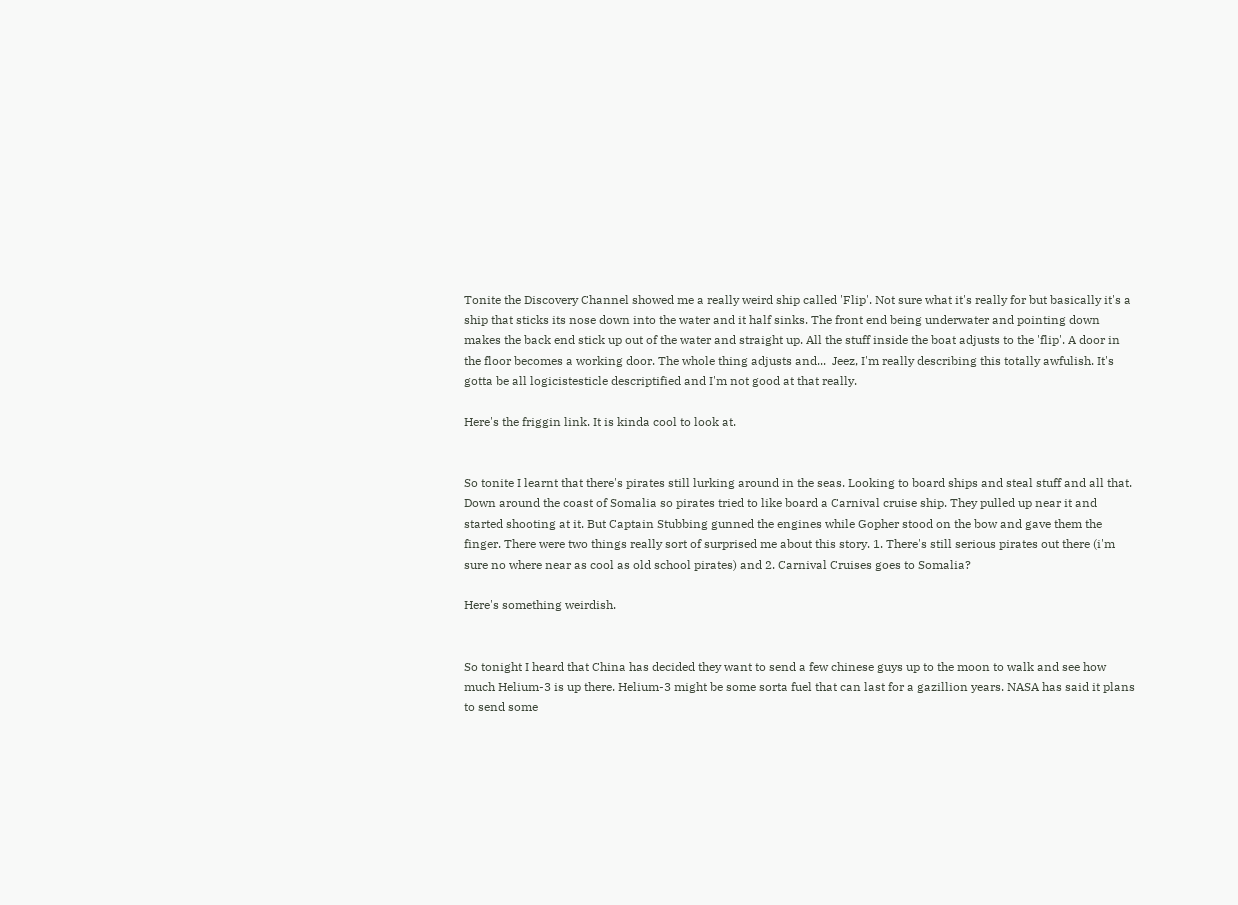Tonite the Discovery Channel showed me a really weird ship called 'Flip'. Not sure what it's really for but basically it's a ship that sticks its nose down into the water and it half sinks. The front end being underwater and pointing down makes the back end stick up out of the water and straight up. All the stuff inside the boat adjusts to the 'flip'. A door in the floor becomes a working door. The whole thing adjusts and...  Jeez, I'm really describing this totally awfulish. It's gotta be all logicistesticle descriptified and I'm not good at that really.

Here's the friggin link. It is kinda cool to look at.


So tonite I learnt that there's pirates still lurking around in the seas. Looking to board ships and steal stuff and all that. Down around the coast of Somalia so pirates tried to like board a Carnival cruise ship. They pulled up near it and started shooting at it. But Captain Stubbing gunned the engines while Gopher stood on the bow and gave them the finger. There were two things really sort of surprised me about this story. 1. There's still serious pirates out there (i'm sure no where near as cool as old school pirates) and 2. Carnival Cruises goes to Somalia?

Here's something weirdish.


So tonight I heard that China has decided they want to send a few chinese guys up to the moon to walk and see how much Helium-3 is up there. Helium-3 might be some sorta fuel that can last for a gazillion years. NASA has said it plans to send some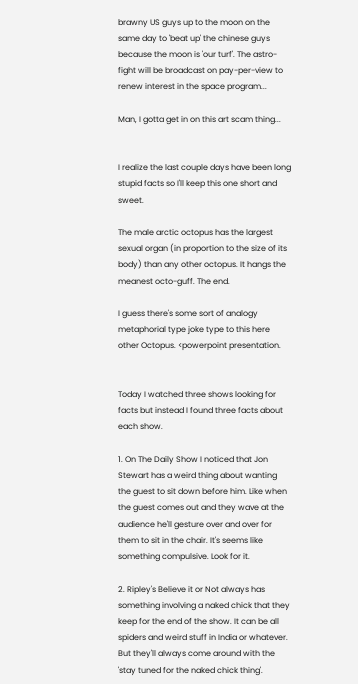brawny US guys up to the moon on the same day to 'beat up' the chinese guys because the moon is 'our turf'. The astro-fight will be broadcast on pay-per-view to renew interest in the space program...

Man, I gotta get in on this art scam thing...


I realize the last couple days have been long stupid facts so I'll keep this one short and sweet.

The male arctic octopus has the largest sexual organ (in proportion to the size of its body) than any other octopus. It hangs the meanest octo-guff. The end.

I guess there's some sort of analogy metaphorial type joke type to this here other Octopus. <powerpoint presentation.


Today I watched three shows looking for facts but instead I found three facts about each show.

1. On The Daily Show I noticed that Jon Stewart has a weird thing about wanting the guest to sit down before him. Like when the guest comes out and they wave at the audience he'll gesture over and over for them to sit in the chair. It's seems like something compulsive. Look for it.

2. Ripley's Believe it or Not always has something involving a naked chick that they keep for the end of the show. It can be all spiders and weird stuff in India or whatever. But they'll always come around with the 'stay tuned for the naked chick thing'.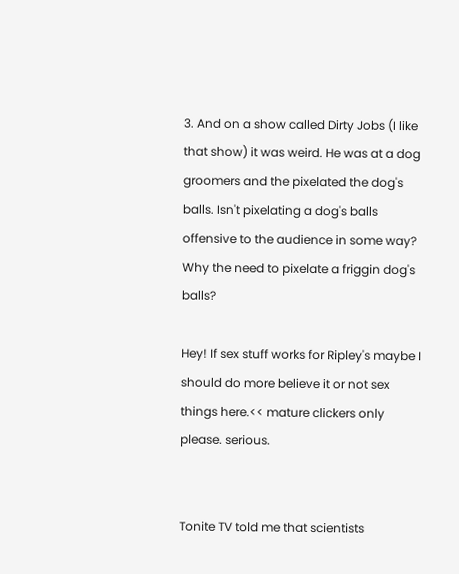3. And on a show called Dirty Jobs (I like that show) it was weird. He was at a dog groomers and the pixelated the dog's balls. Isn't pixelating a dog's balls offensive to the audience in some way? Why the need to pixelate a friggin dog's balls?

Hey! If sex stuff works for Ripley's maybe I should do more believe it or not sex things here.<< mature clickers only please. serious.


Tonite TV told me that scientists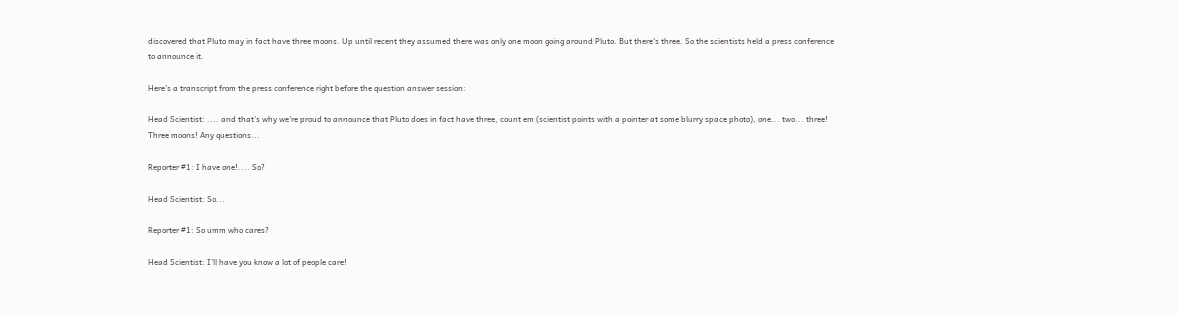discovered that Pluto may in fact have three moons. Up until recent they assumed there was only one moon going around Pluto. But there's three. So the scientists held a press conference to announce it.

Here's a transcript from the press conference right before the question answer session:

Head Scientist: .... and that's why we're proud to announce that Pluto does in fact have three, count em (scientist points with a pointer at some blurry space photo), one... two... three! Three moons! Any questions...

Reporter #1: I have one!.... So?

Head Scientist: So...

Reporter #1: So umm who cares?

Head Scientist: I'll have you know a lot of people care!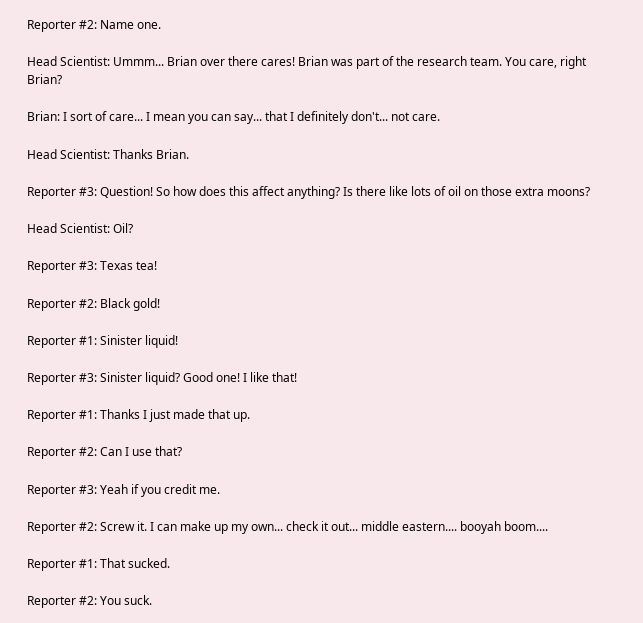Reporter #2: Name one.

Head Scientist: Ummm... Brian over there cares! Brian was part of the research team. You care, right Brian?

Brian: I sort of care... I mean you can say... that I definitely don't... not care.

Head Scientist: Thanks Brian.

Reporter #3: Question! So how does this affect anything? Is there like lots of oil on those extra moons?

Head Scientist: Oil?

Reporter #3: Texas tea!

Reporter #2: Black gold!

Reporter #1: Sinister liquid!

Reporter #3: Sinister liquid? Good one! I like that!

Reporter #1: Thanks I just made that up.

Reporter #2: Can I use that?

Reporter #3: Yeah if you credit me.

Reporter #2: Screw it. I can make up my own... check it out... middle eastern.... booyah boom....

Reporter #1: That sucked.

Reporter #2: You suck.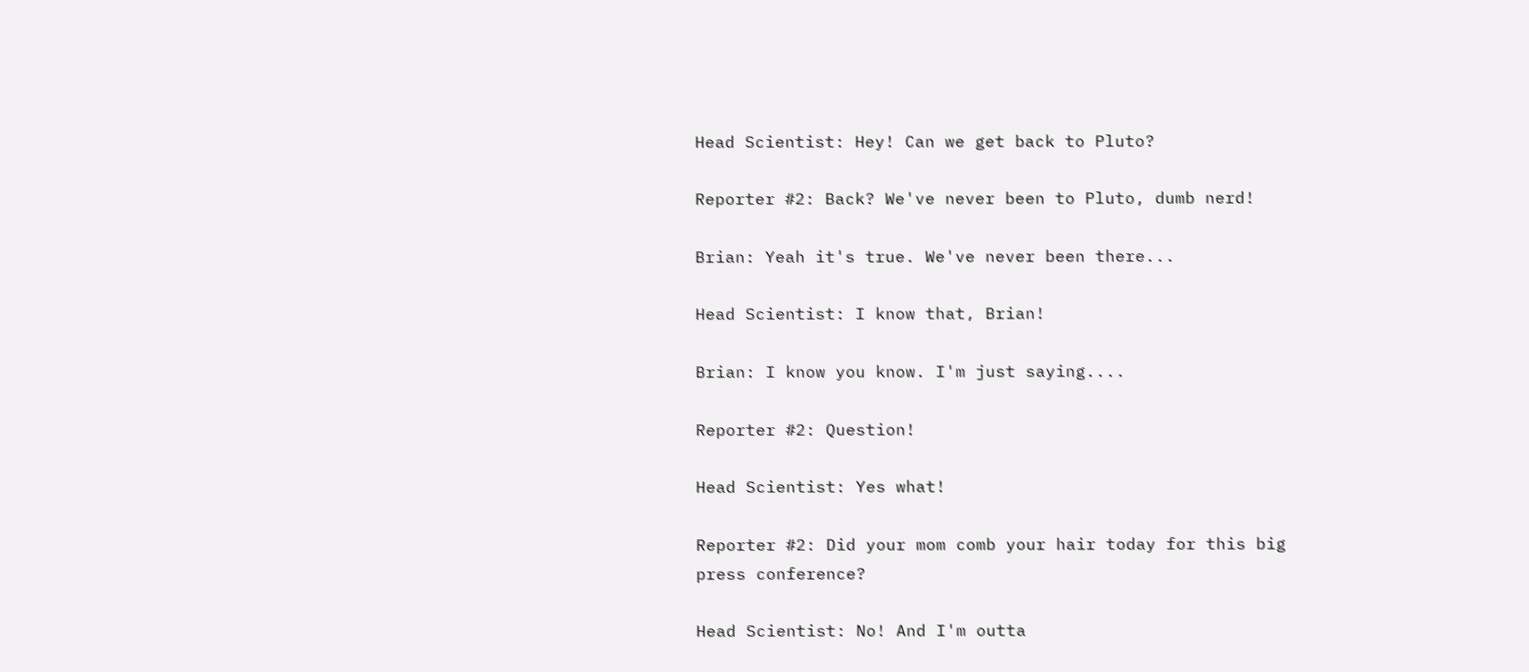Head Scientist: Hey! Can we get back to Pluto?

Reporter #2: Back? We've never been to Pluto, dumb nerd!

Brian: Yeah it's true. We've never been there...

Head Scientist: I know that, Brian!

Brian: I know you know. I'm just saying....

Reporter #2: Question!

Head Scientist: Yes what!

Reporter #2: Did your mom comb your hair today for this big press conference?

Head Scientist: No! And I'm outta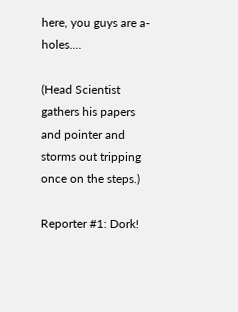here, you guys are a-holes....

(Head Scientist gathers his papers and pointer and storms out tripping once on the steps.)

Reporter #1: Dork!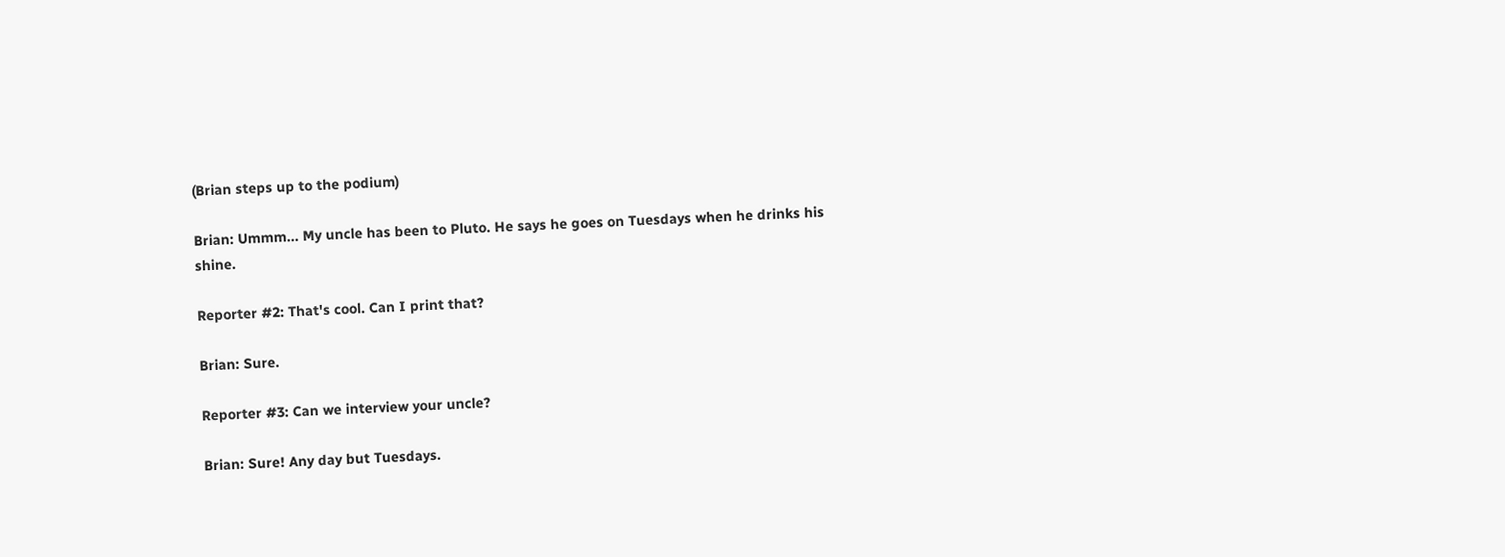(Brian steps up to the podium)

Brian: Ummm... My uncle has been to Pluto. He says he goes on Tuesdays when he drinks his shine.

Reporter #2: That's cool. Can I print that?

Brian: Sure.

Reporter #3: Can we interview your uncle?

Brian: Sure! Any day but Tuesdays.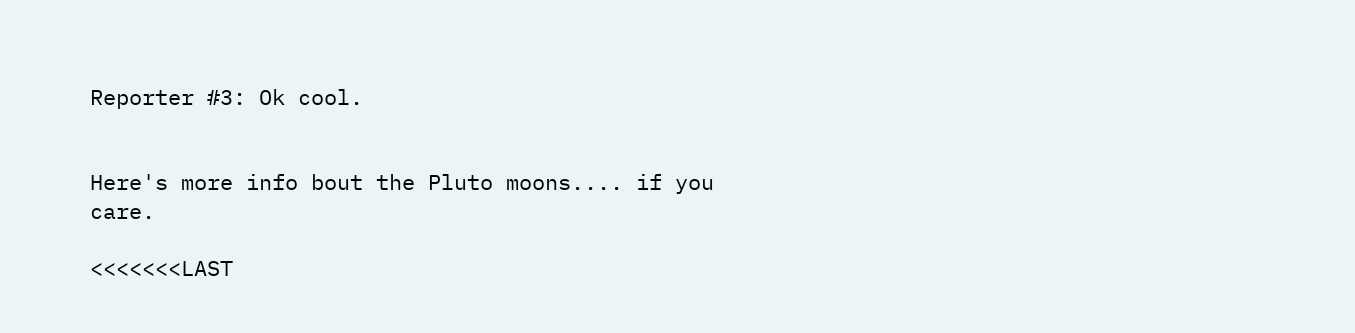Reporter #3: Ok cool.


Here's more info bout the Pluto moons.... if you care.

<<<<<<<LAST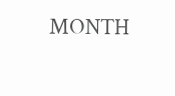MONTH